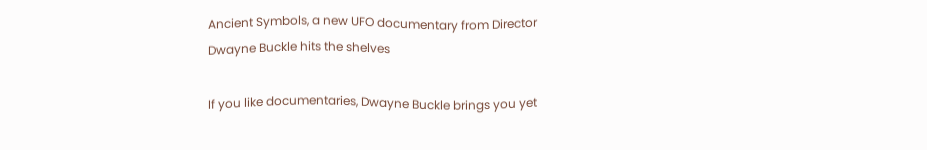Ancient Symbols, a new UFO documentary from Director Dwayne Buckle hits the shelves

If you like documentaries, Dwayne Buckle brings you yet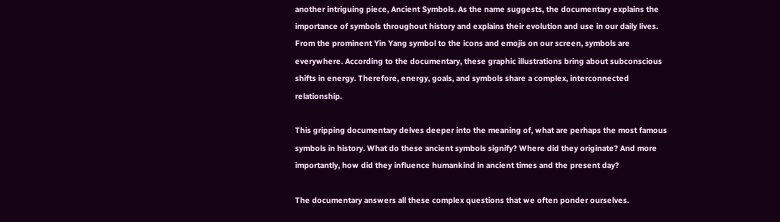another intriguing piece, Ancient Symbols. As the name suggests, the documentary explains the importance of symbols throughout history and explains their evolution and use in our daily lives. From the prominent Yin Yang symbol to the icons and emojis on our screen, symbols are everywhere. According to the documentary, these graphic illustrations bring about subconscious shifts in energy. Therefore, energy, goals, and symbols share a complex, interconnected relationship.

This gripping documentary delves deeper into the meaning of, what are perhaps the most famous symbols in history. What do these ancient symbols signify? Where did they originate? And more importantly, how did they influence humankind in ancient times and the present day?

The documentary answers all these complex questions that we often ponder ourselves.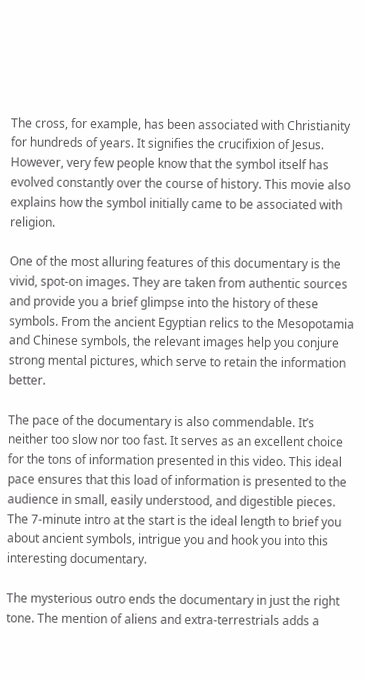The cross, for example, has been associated with Christianity for hundreds of years. It signifies the crucifixion of Jesus. However, very few people know that the symbol itself has evolved constantly over the course of history. This movie also explains how the symbol initially came to be associated with religion.

One of the most alluring features of this documentary is the vivid, spot-on images. They are taken from authentic sources and provide you a brief glimpse into the history of these symbols. From the ancient Egyptian relics to the Mesopotamia and Chinese symbols, the relevant images help you conjure strong mental pictures, which serve to retain the information better.

The pace of the documentary is also commendable. It’s neither too slow nor too fast. It serves as an excellent choice for the tons of information presented in this video. This ideal pace ensures that this load of information is presented to the audience in small, easily understood, and digestible pieces. The 7-minute intro at the start is the ideal length to brief you about ancient symbols, intrigue you and hook you into this interesting documentary.

The mysterious outro ends the documentary in just the right tone. The mention of aliens and extra-terrestrials adds a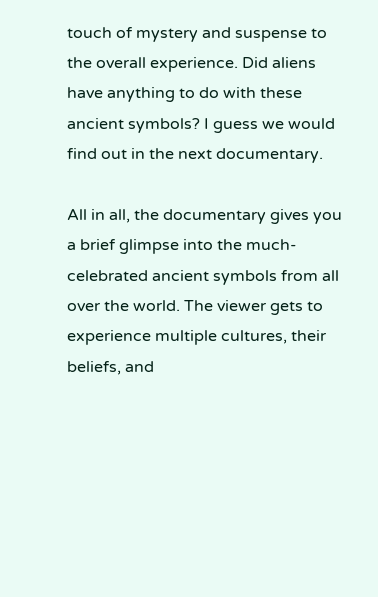touch of mystery and suspense to the overall experience. Did aliens have anything to do with these ancient symbols? I guess we would find out in the next documentary.

All in all, the documentary gives you a brief glimpse into the much-celebrated ancient symbols from all over the world. The viewer gets to experience multiple cultures, their beliefs, and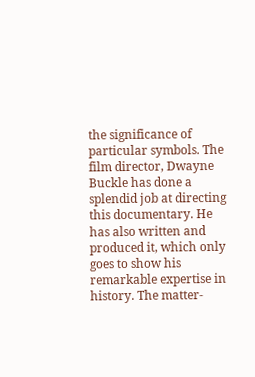the significance of particular symbols. The film director, Dwayne Buckle has done a splendid job at directing this documentary. He has also written and produced it, which only goes to show his remarkable expertise in history. The matter-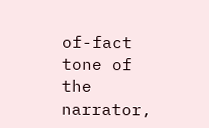of-fact tone of the narrator,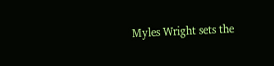Myles Wright sets the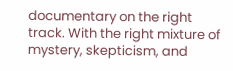documentary on the right track. With the right mixture of mystery, skepticism, and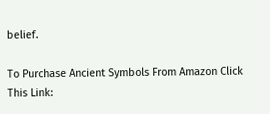belief.

To Purchase Ancient Symbols From Amazon Click This Link: